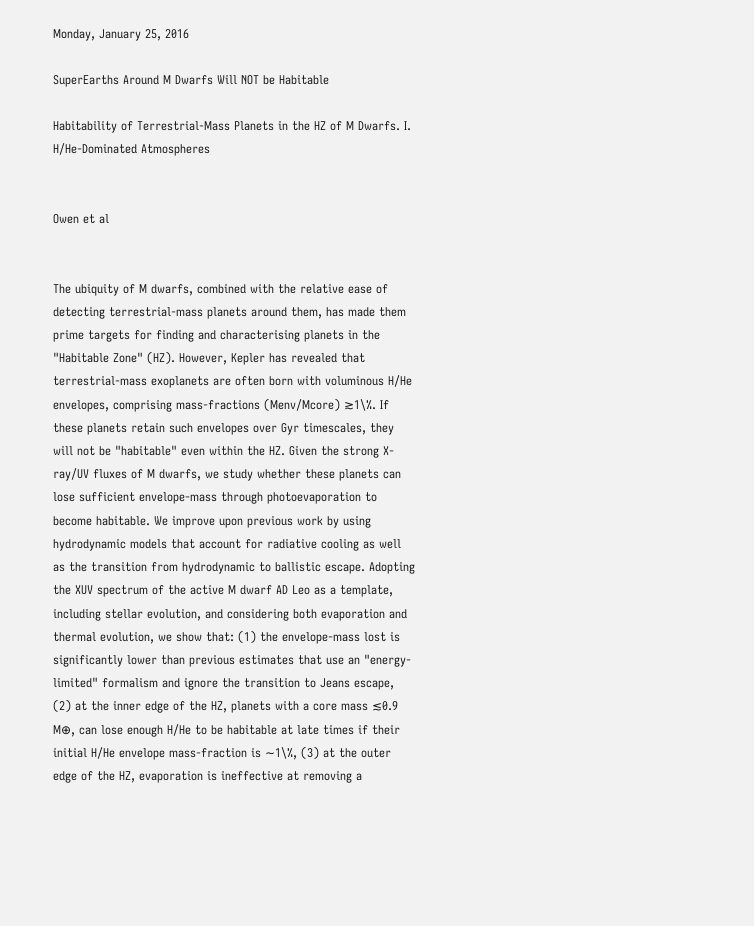Monday, January 25, 2016

SuperEarths Around M Dwarfs Will NOT be Habitable

Habitability of Terrestrial-Mass Planets in the HZ of M Dwarfs. I. H/He-Dominated Atmospheres


Owen et al


The ubiquity of M dwarfs, combined with the relative ease of detecting terrestrial-mass planets around them, has made them prime targets for finding and characterising planets in the "Habitable Zone" (HZ). However, Kepler has revealed that terrestrial-mass exoplanets are often born with voluminous H/He envelopes, comprising mass-fractions (Menv/Mcore) ≳1\%. If these planets retain such envelopes over Gyr timescales, they will not be "habitable" even within the HZ. Given the strong X-ray/UV fluxes of M dwarfs, we study whether these planets can lose sufficient envelope-mass through photoevaporation to become habitable. We improve upon previous work by using hydrodynamic models that account for radiative cooling as well as the transition from hydrodynamic to ballistic escape. Adopting the XUV spectrum of the active M dwarf AD Leo as a template, including stellar evolution, and considering both evaporation and thermal evolution, we show that: (1) the envelope-mass lost is significantly lower than previous estimates that use an "energy-limited" formalism and ignore the transition to Jeans escape, (2) at the inner edge of the HZ, planets with a core mass ≲0.9 M⊕, can lose enough H/He to be habitable at late times if their initial H/He envelope mass-fraction is ∼1\%, (3) at the outer edge of the HZ, evaporation is ineffective at removing a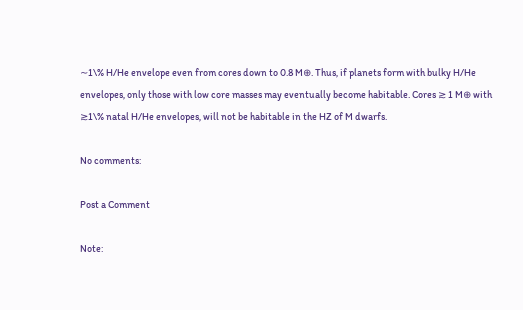∼1\% H/He envelope even from cores down to 0.8 M⊕. Thus, if planets form with bulky H/He envelopes, only those with low core masses may eventually become habitable. Cores ≳ 1 M⊕ with ≳1\% natal H/He envelopes, will not be habitable in the HZ of M dwarfs.

No comments:

Post a Comment

Note: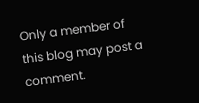Only a member of this blog may post a comment.